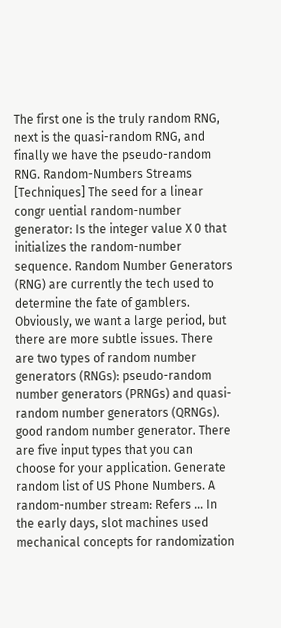The first one is the truly random RNG, next is the quasi-random RNG, and finally we have the pseudo-random RNG. Random-Numbers Streams [Techniques] The seed for a linear congr uential random-number generator: Is the integer value X 0 that initializes the random-number sequence. Random Number Generators (RNG) are currently the tech used to determine the fate of gamblers. Obviously, we want a large period, but there are more subtle issues. There are two types of random number generators (RNGs): pseudo-random number generators (PRNGs) and quasi-random number generators (QRNGs). good random number generator. There are five input types that you can choose for your application. Generate random list of US Phone Numbers. A random-number stream: Refers … In the early days, slot machines used mechanical concepts for randomization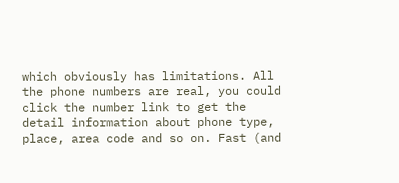which obviously has limitations. All the phone numbers are real, you could click the number link to get the detail information about phone type, place, area code and so on. Fast (and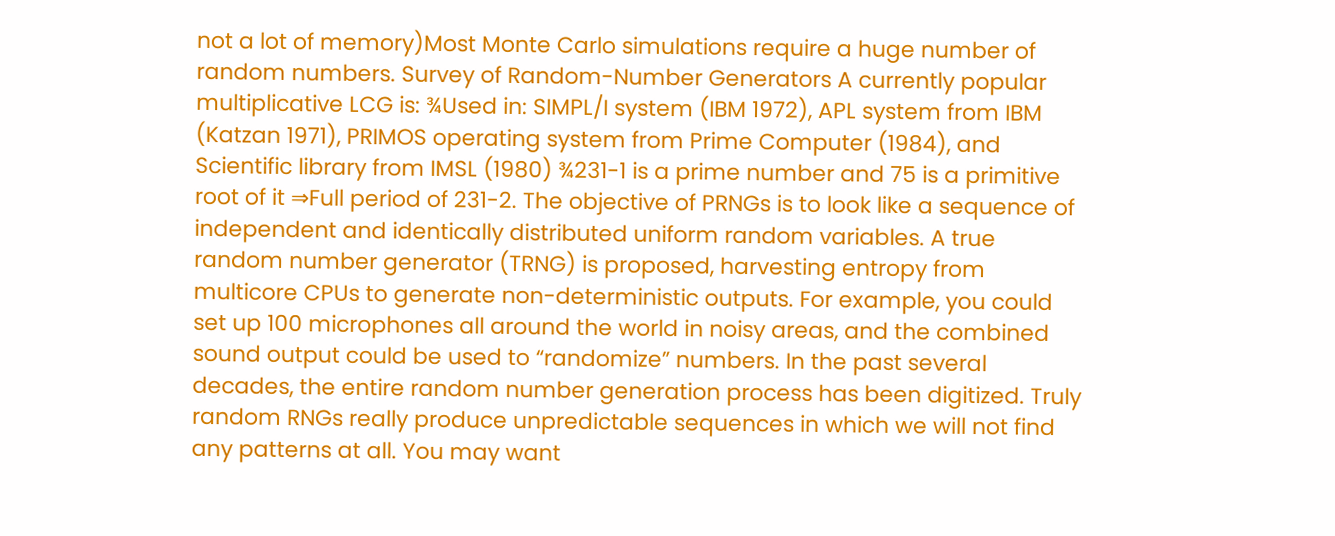not a lot of memory)Most Monte Carlo simulations require a huge number of random numbers. Survey of Random-Number Generators A currently popular multiplicative LCG is: ¾Used in: SIMPL/I system (IBM 1972), APL system from IBM (Katzan 1971), PRIMOS operating system from Prime Computer (1984), and Scientific library from IMSL (1980) ¾231-1 is a prime number and 75 is a primitive root of it ⇒Full period of 231-2. The objective of PRNGs is to look like a sequence of independent and identically distributed uniform random variables. A true random number generator (TRNG) is proposed, harvesting entropy from multicore CPUs to generate non-deterministic outputs. For example, you could set up 100 microphones all around the world in noisy areas, and the combined sound output could be used to “randomize” numbers. In the past several decades, the entire random number generation process has been digitized. Truly random RNGs really produce unpredictable sequences in which we will not find any patterns at all. You may want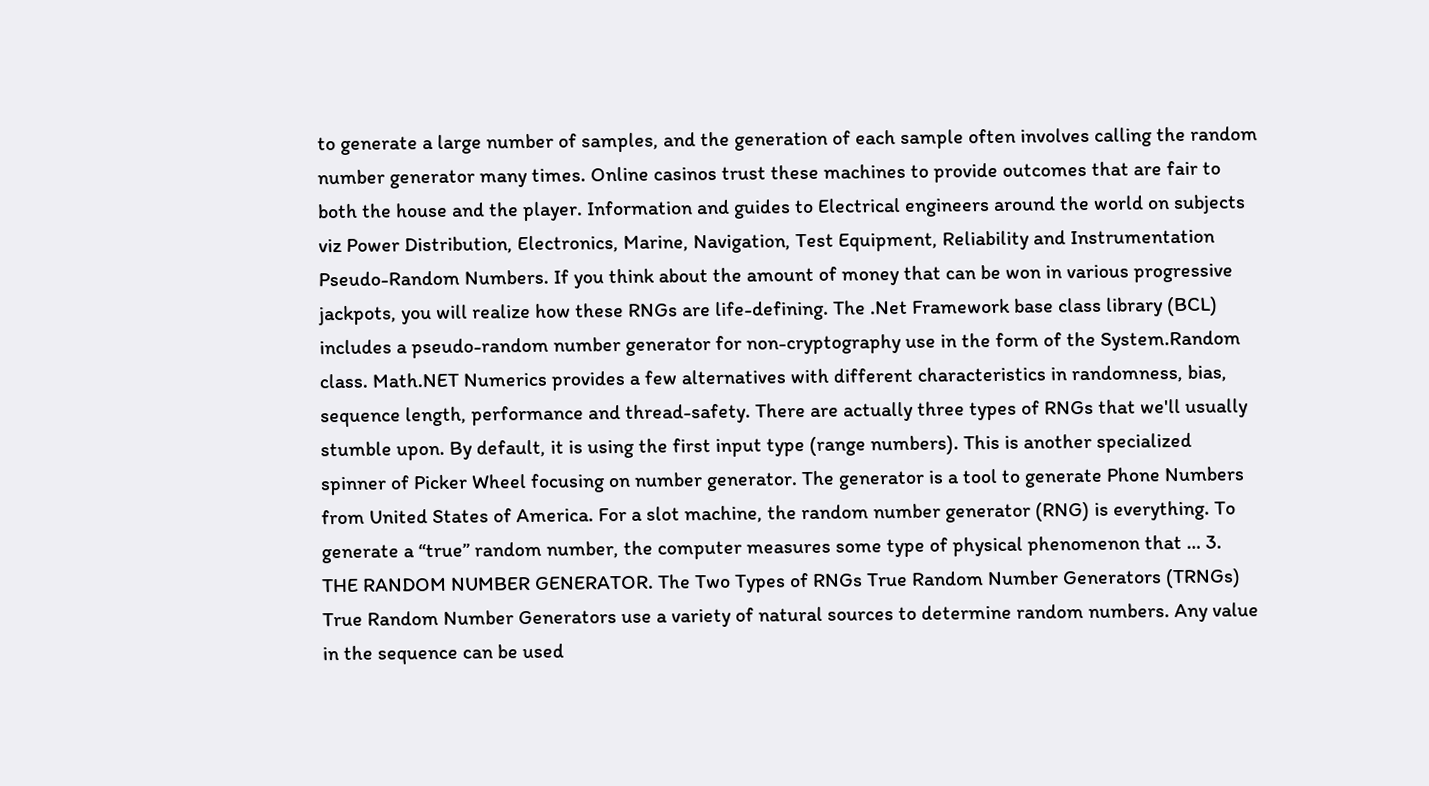to generate a large number of samples, and the generation of each sample often involves calling the random number generator many times. Online casinos trust these machines to provide outcomes that are fair to both the house and the player. Information and guides to Electrical engineers around the world on subjects viz Power Distribution, Electronics, Marine, Navigation, Test Equipment, Reliability and Instrumentation Pseudo-Random Numbers. If you think about the amount of money that can be won in various progressive jackpots, you will realize how these RNGs are life-defining. The .Net Framework base class library (BCL) includes a pseudo-random number generator for non-cryptography use in the form of the System.Random class. Math.NET Numerics provides a few alternatives with different characteristics in randomness, bias, sequence length, performance and thread-safety. There are actually three types of RNGs that we'll usually stumble upon. By default, it is using the first input type (range numbers). This is another specialized spinner of Picker Wheel focusing on number generator. The generator is a tool to generate Phone Numbers from United States of America. For a slot machine, the random number generator (RNG) is everything. To generate a “true” random number, the computer measures some type of physical phenomenon that … 3. THE RANDOM NUMBER GENERATOR. The Two Types of RNGs True Random Number Generators (TRNGs) True Random Number Generators use a variety of natural sources to determine random numbers. Any value in the sequence can be used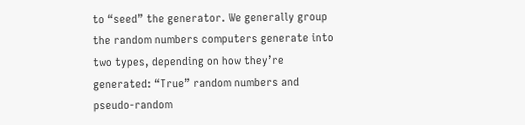to “seed” the generator. We generally group the random numbers computers generate into two types, depending on how they’re generated: “True” random numbers and pseudo-random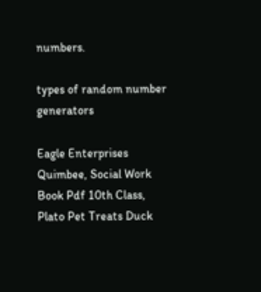numbers.

types of random number generators

Eagle Enterprises Quimbee, Social Work Book Pdf 10th Class, Plato Pet Treats Duck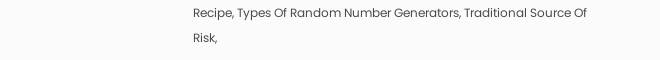Recipe, Types Of Random Number Generators, Traditional Source Of Risk,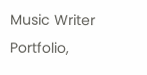Music Writer Portfolio,